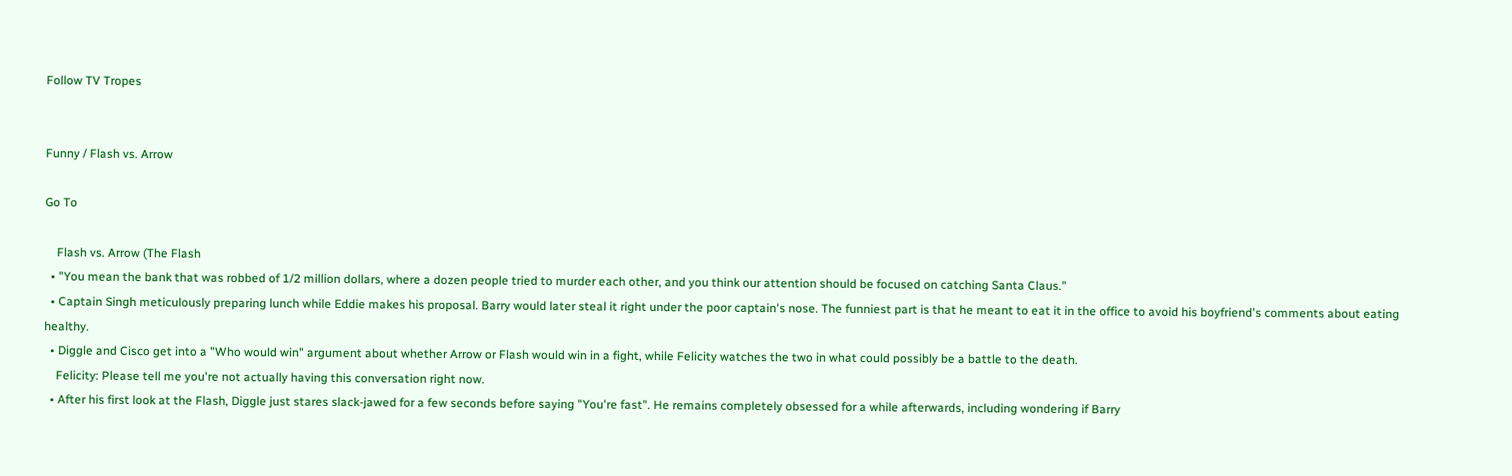Follow TV Tropes


Funny / Flash vs. Arrow

Go To

    Flash vs. Arrow (The Flash
  • "You mean the bank that was robbed of 1/2 million dollars, where a dozen people tried to murder each other, and you think our attention should be focused on catching Santa Claus."
  • Captain Singh meticulously preparing lunch while Eddie makes his proposal. Barry would later steal it right under the poor captain's nose. The funniest part is that he meant to eat it in the office to avoid his boyfriend's comments about eating healthy.
  • Diggle and Cisco get into a "Who would win" argument about whether Arrow or Flash would win in a fight, while Felicity watches the two in what could possibly be a battle to the death.
    Felicity: Please tell me you're not actually having this conversation right now.
  • After his first look at the Flash, Diggle just stares slack-jawed for a few seconds before saying "You're fast". He remains completely obsessed for a while afterwards, including wondering if Barry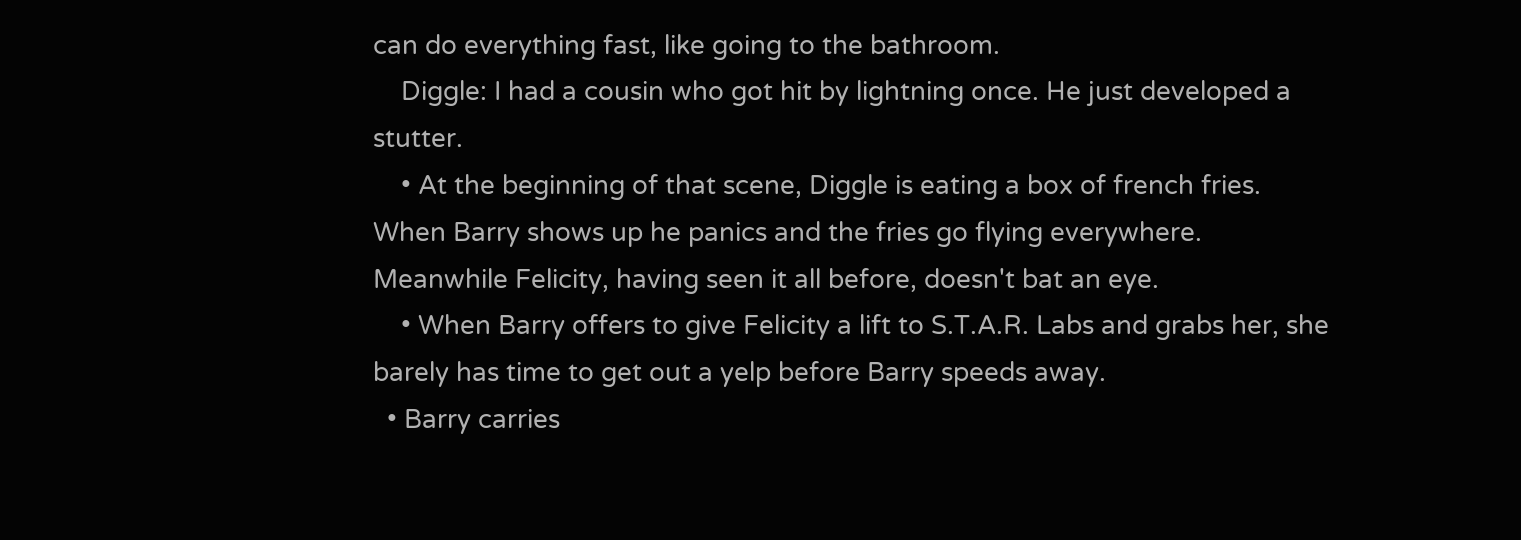can do everything fast, like going to the bathroom.
    Diggle: I had a cousin who got hit by lightning once. He just developed a stutter.
    • At the beginning of that scene, Diggle is eating a box of french fries. When Barry shows up he panics and the fries go flying everywhere. Meanwhile Felicity, having seen it all before, doesn't bat an eye.
    • When Barry offers to give Felicity a lift to S.T.A.R. Labs and grabs her, she barely has time to get out a yelp before Barry speeds away.
  • Barry carries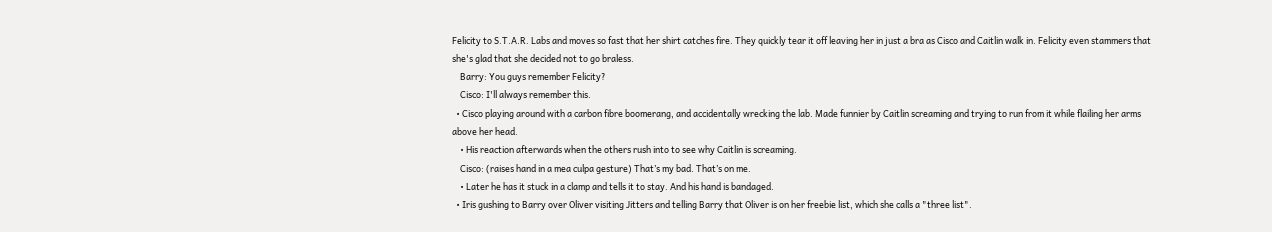Felicity to S.T.A.R. Labs and moves so fast that her shirt catches fire. They quickly tear it off leaving her in just a bra as Cisco and Caitlin walk in. Felicity even stammers that she's glad that she decided not to go braless.
    Barry: You guys remember Felicity?
    Cisco: I'll always remember this.
  • Cisco playing around with a carbon fibre boomerang, and accidentally wrecking the lab. Made funnier by Caitlin screaming and trying to run from it while flailing her arms above her head.
    • His reaction afterwards when the others rush into to see why Caitlin is screaming.
    Cisco: (raises hand in a mea culpa gesture) That’s my bad. That’s on me.
    • Later he has it stuck in a clamp and tells it to stay. And his hand is bandaged.
  • Iris gushing to Barry over Oliver visiting Jitters and telling Barry that Oliver is on her freebie list, which she calls a "three list".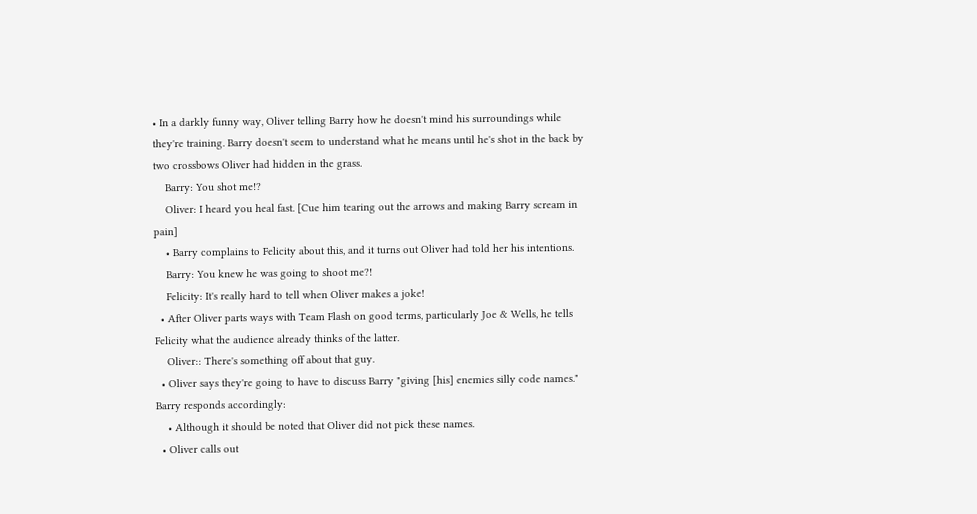• In a darkly funny way, Oliver telling Barry how he doesn't mind his surroundings while they're training. Barry doesn't seem to understand what he means until he's shot in the back by two crossbows Oliver had hidden in the grass.
    Barry: You shot me!?
    Oliver: I heard you heal fast. [Cue him tearing out the arrows and making Barry scream in pain]
    • Barry complains to Felicity about this, and it turns out Oliver had told her his intentions.
    Barry: You knew he was going to shoot me?!
    Felicity: It's really hard to tell when Oliver makes a joke!
  • After Oliver parts ways with Team Flash on good terms, particularly Joe & Wells, he tells Felicity what the audience already thinks of the latter.
    Oliver:: There's something off about that guy.
  • Oliver says they're going to have to discuss Barry "giving [his] enemies silly code names." Barry responds accordingly:
    • Although it should be noted that Oliver did not pick these names.
  • Oliver calls out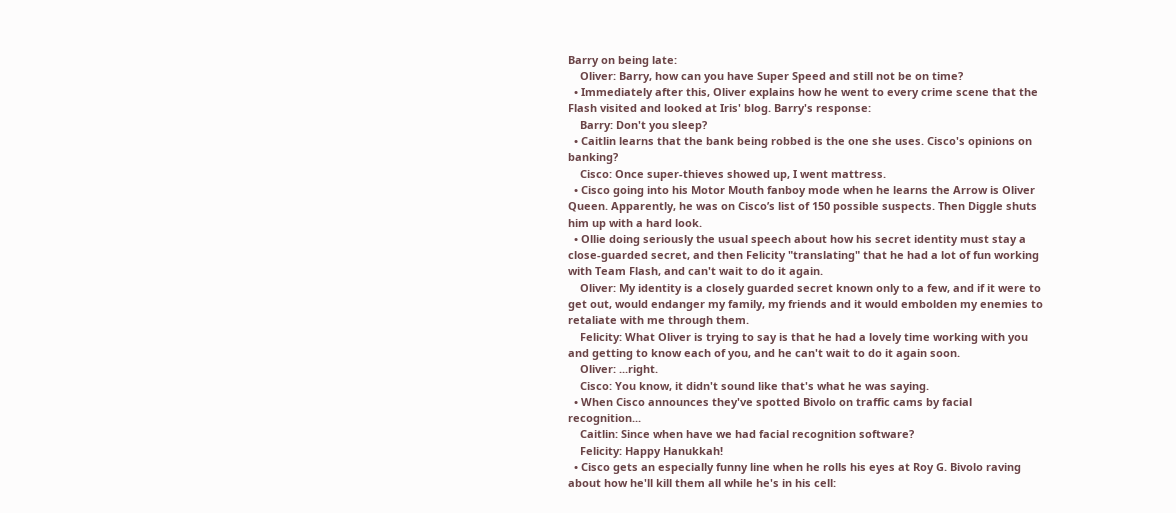Barry on being late:
    Oliver: Barry, how can you have Super Speed and still not be on time?
  • Immediately after this, Oliver explains how he went to every crime scene that the Flash visited and looked at Iris' blog. Barry's response:
    Barry: Don't you sleep?
  • Caitlin learns that the bank being robbed is the one she uses. Cisco's opinions on banking?
    Cisco: Once super-thieves showed up, I went mattress.
  • Cisco going into his Motor Mouth fanboy mode when he learns the Arrow is Oliver Queen. Apparently, he was on Cisco’s list of 150 possible suspects. Then Diggle shuts him up with a hard look.
  • Ollie doing seriously the usual speech about how his secret identity must stay a close-guarded secret, and then Felicity "translating" that he had a lot of fun working with Team Flash, and can't wait to do it again.
    Oliver: My identity is a closely guarded secret known only to a few, and if it were to get out, would endanger my family, my friends and it would embolden my enemies to retaliate with me through them.
    Felicity: What Oliver is trying to say is that he had a lovely time working with you and getting to know each of you, and he can't wait to do it again soon.
    Oliver: ...right.
    Cisco: You know, it didn't sound like that's what he was saying.
  • When Cisco announces they've spotted Bivolo on traffic cams by facial recognition...
    Caitlin: Since when have we had facial recognition software?
    Felicity: Happy Hanukkah!
  • Cisco gets an especially funny line when he rolls his eyes at Roy G. Bivolo raving about how he'll kill them all while he's in his cell: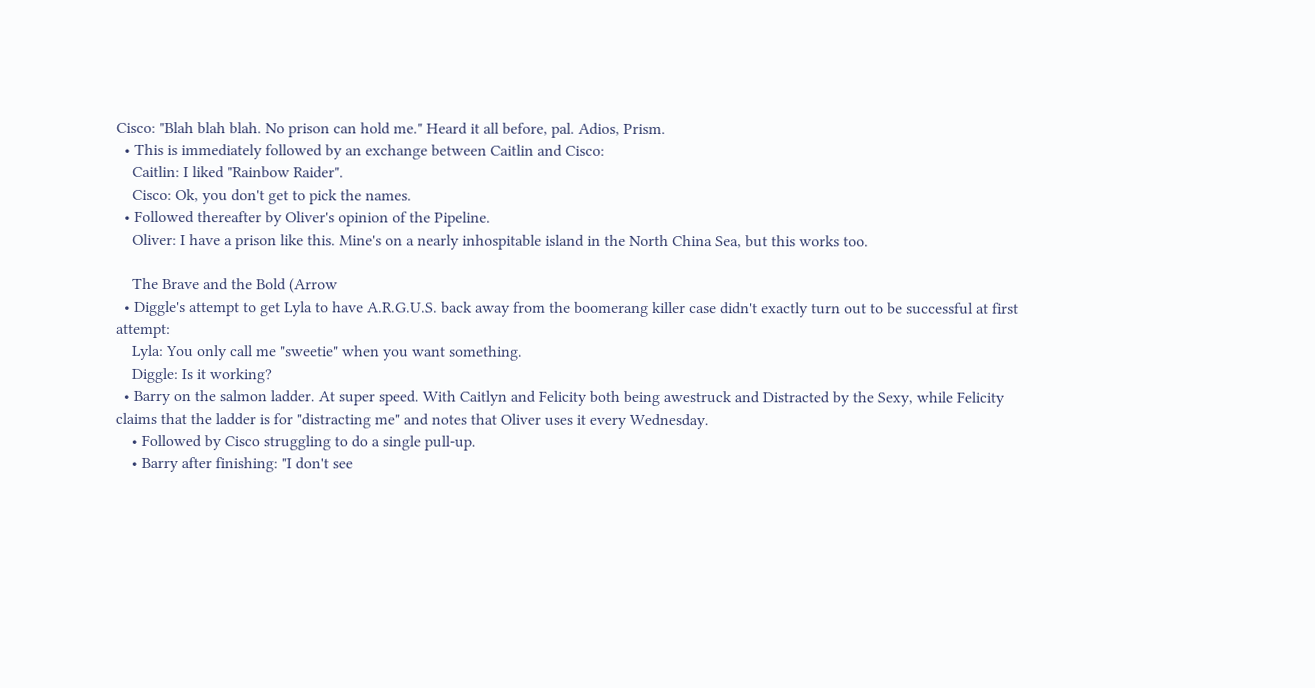Cisco: "Blah blah blah. No prison can hold me." Heard it all before, pal. Adios, Prism.
  • This is immediately followed by an exchange between Caitlin and Cisco:
    Caitlin: I liked "Rainbow Raider".
    Cisco: Ok, you don't get to pick the names.
  • Followed thereafter by Oliver's opinion of the Pipeline.
    Oliver: I have a prison like this. Mine's on a nearly inhospitable island in the North China Sea, but this works too.

    The Brave and the Bold (Arrow
  • Diggle's attempt to get Lyla to have A.R.G.U.S. back away from the boomerang killer case didn't exactly turn out to be successful at first attempt:
    Lyla: You only call me "sweetie" when you want something.
    Diggle: Is it working?
  • Barry on the salmon ladder. At super speed. With Caitlyn and Felicity both being awestruck and Distracted by the Sexy, while Felicity claims that the ladder is for "distracting me" and notes that Oliver uses it every Wednesday.
    • Followed by Cisco struggling to do a single pull-up.
    • Barry after finishing: "I don't see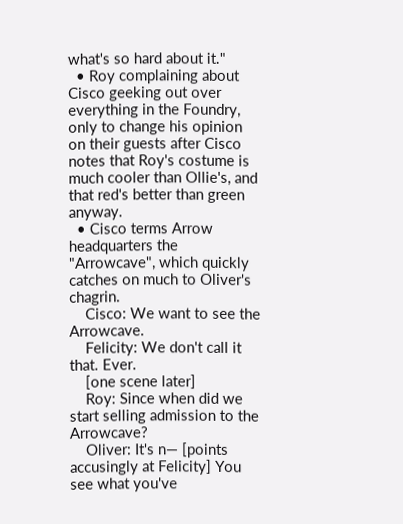what's so hard about it."
  • Roy complaining about Cisco geeking out over everything in the Foundry, only to change his opinion on their guests after Cisco notes that Roy's costume is much cooler than Ollie's, and that red's better than green anyway.
  • Cisco terms Arrow headquarters the "Arrowcave", which quickly catches on much to Oliver's chagrin.
    Cisco: We want to see the Arrowcave.
    Felicity: We don't call it that. Ever.
    [one scene later]
    Roy: Since when did we start selling admission to the Arrowcave?
    Oliver: It's n— [points accusingly at Felicity] You see what you've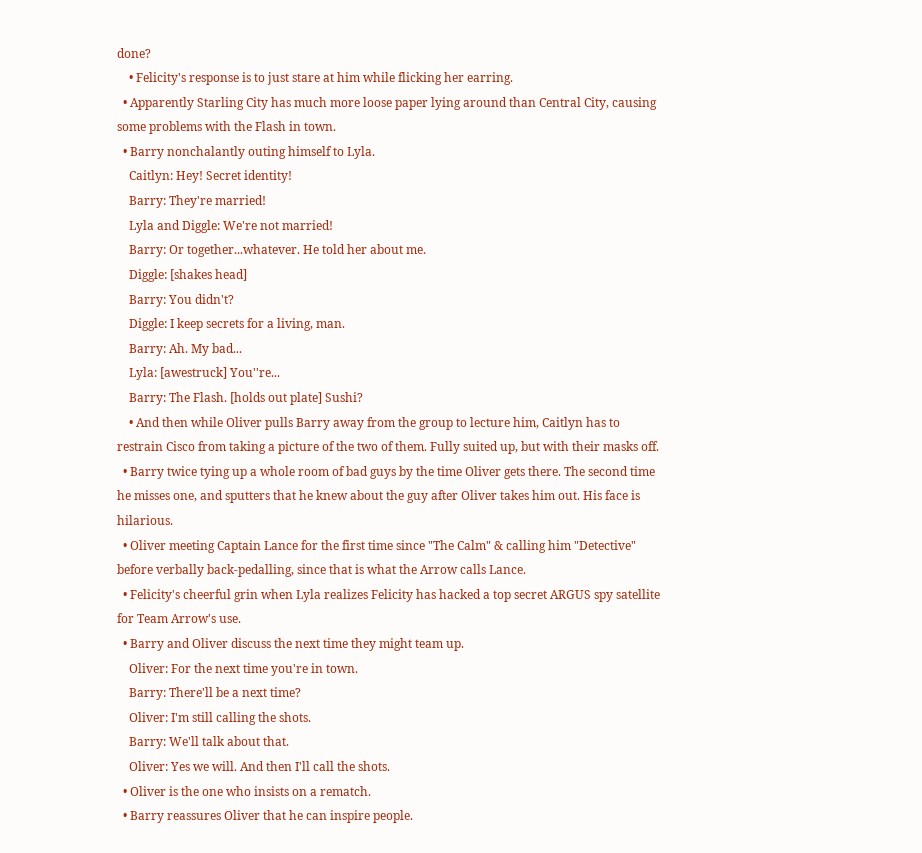done?
    • Felicity's response is to just stare at him while flicking her earring.
  • Apparently Starling City has much more loose paper lying around than Central City, causing some problems with the Flash in town.
  • Barry nonchalantly outing himself to Lyla.
    Caitlyn: Hey! Secret identity!
    Barry: They're married!
    Lyla and Diggle: We're not married!
    Barry: Or together...whatever. He told her about me.
    Diggle: [shakes head]
    Barry: You didn't?
    Diggle: I keep secrets for a living, man.
    Barry: Ah. My bad...
    Lyla: [awestruck] You''re...
    Barry: The Flash. [holds out plate] Sushi?
    • And then while Oliver pulls Barry away from the group to lecture him, Caitlyn has to restrain Cisco from taking a picture of the two of them. Fully suited up, but with their masks off.
  • Barry twice tying up a whole room of bad guys by the time Oliver gets there. The second time he misses one, and sputters that he knew about the guy after Oliver takes him out. His face is hilarious.
  • Oliver meeting Captain Lance for the first time since "The Calm" & calling him "Detective" before verbally back-pedalling, since that is what the Arrow calls Lance.
  • Felicity's cheerful grin when Lyla realizes Felicity has hacked a top secret ARGUS spy satellite for Team Arrow's use.
  • Barry and Oliver discuss the next time they might team up.
    Oliver: For the next time you're in town.
    Barry: There'll be a next time?
    Oliver: I'm still calling the shots.
    Barry: We'll talk about that.
    Oliver: Yes we will. And then I'll call the shots.
  • Oliver is the one who insists on a rematch.
  • Barry reassures Oliver that he can inspire people.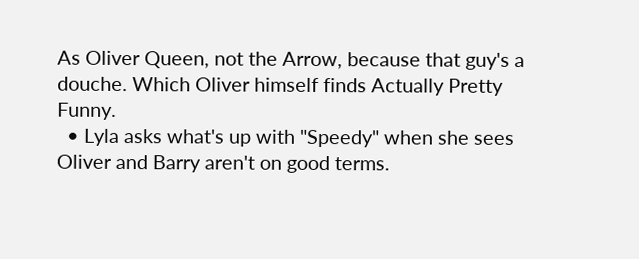As Oliver Queen, not the Arrow, because that guy's a douche. Which Oliver himself finds Actually Pretty Funny.
  • Lyla asks what's up with "Speedy" when she sees Oliver and Barry aren't on good terms.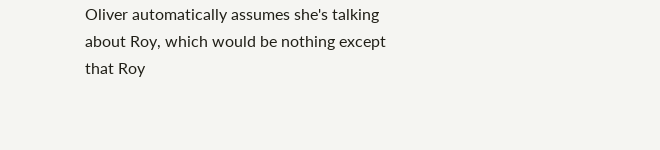Oliver automatically assumes she's talking about Roy, which would be nothing except that Roy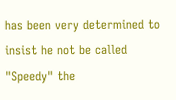has been very determined to insist he not be called "Speedy" the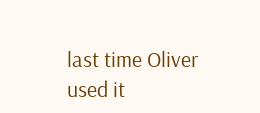last time Oliver used it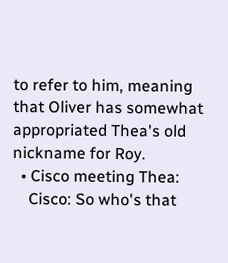to refer to him, meaning that Oliver has somewhat appropriated Thea's old nickname for Roy.
  • Cisco meeting Thea:
    Cisco: So who's that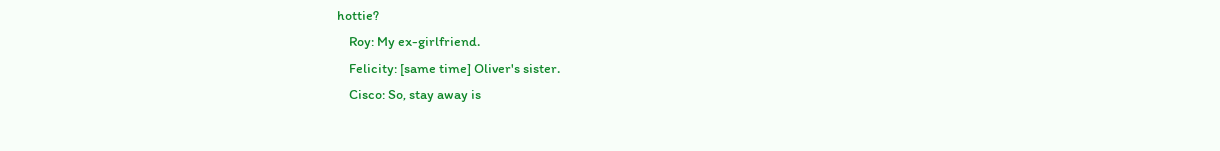hottie?
    Roy: My ex-girlfriend.
    Felicity: [same time] Oliver's sister.
    Cisco: So, stay away is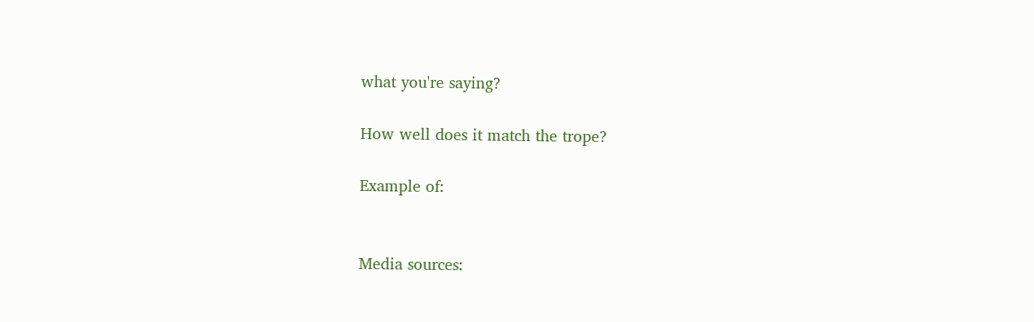what you're saying?

How well does it match the trope?

Example of:


Media sources: